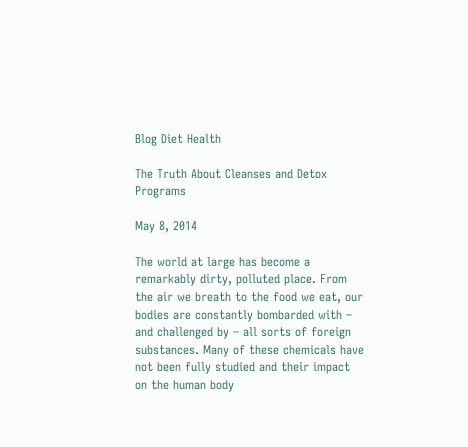Blog Diet Health

The Truth About Cleanses and Detox Programs

May 8, 2014

The world at large has become a remarkably dirty, polluted place. From the air we breath to the food we eat, our bodies are constantly bombarded with – and challenged by – all sorts of foreign substances. Many of these chemicals have not been fully studied and their impact on the human body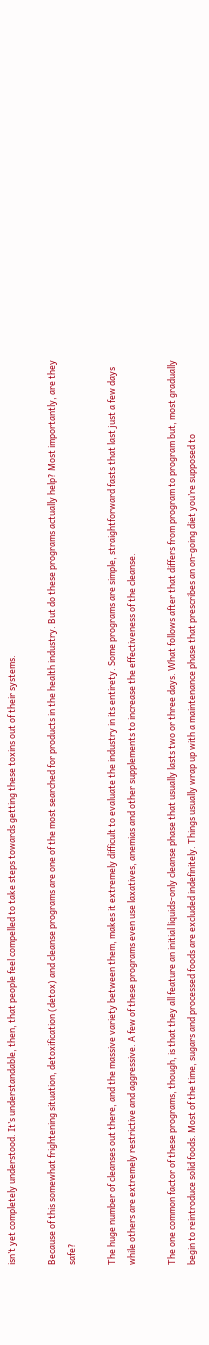isn’t yet completely understood. It’s understandable, then, that people feel compelled to take steps towards getting these toxins out of their systems.

Because of this somewhat frightening situation, detoxification (detox) and cleanse programs are one of the most searched for products in the health industry. But do these programs actually help? Most importantly, are they safe?

The huge number of cleanses out there, and the massive variety between them, makes it extremely difficult to evaluate the industry in its entirety. Some programs are simple, straightforward fasts that last just a few days while others are extremely restrictive and aggressive. A few of these programs even use laxatives, anemias and other supplements to increase the effectiveness of the cleanse.

The one common factor of these programs, though, is that they all feature an initial liquids-only cleanse phase that usually lasts two or three days. What follows after that differs from program to program but, most gradually begin to reintroduce solid foods. Most of the time, sugars and processed foods are excluded indefinitely. Things usually wrap up with a maintenance phase that prescribes an on-going diet you’re supposed to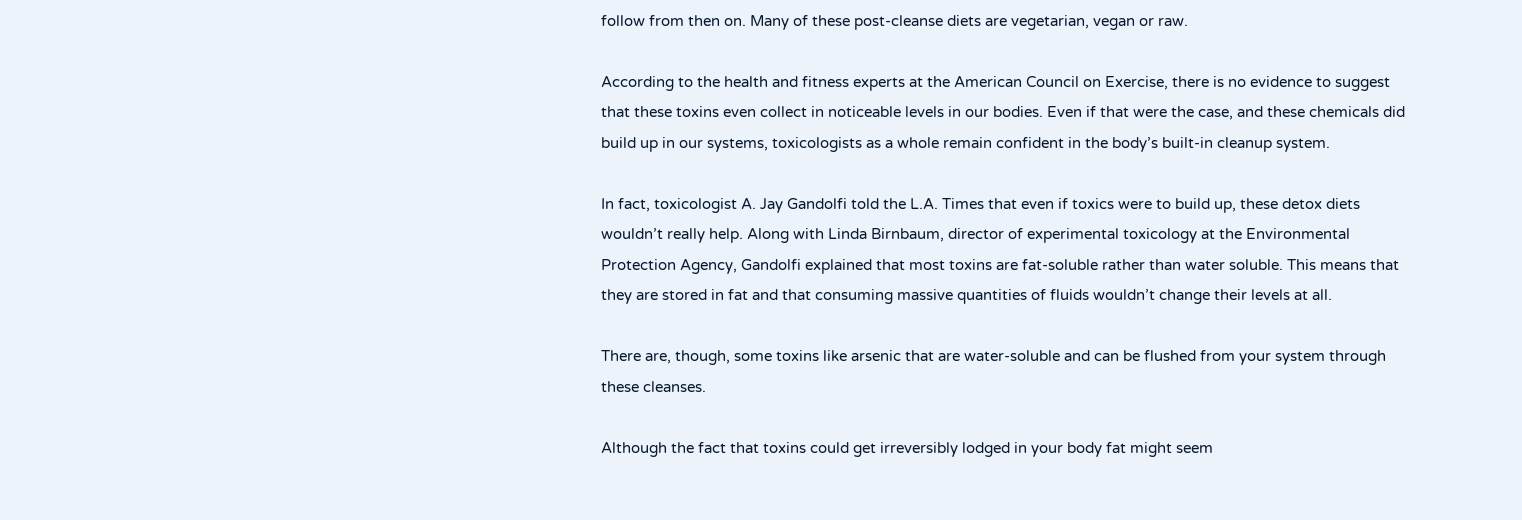follow from then on. Many of these post-cleanse diets are vegetarian, vegan or raw.

According to the health and fitness experts at the American Council on Exercise, there is no evidence to suggest that these toxins even collect in noticeable levels in our bodies. Even if that were the case, and these chemicals did build up in our systems, toxicologists as a whole remain confident in the body’s built-in cleanup system.

In fact, toxicologist A. Jay Gandolfi told the L.A. Times that even if toxics were to build up, these detox diets wouldn’t really help. Along with Linda Birnbaum, director of experimental toxicology at the Environmental Protection Agency, Gandolfi explained that most toxins are fat-soluble rather than water soluble. This means that they are stored in fat and that consuming massive quantities of fluids wouldn’t change their levels at all.

There are, though, some toxins like arsenic that are water-soluble and can be flushed from your system through these cleanses.

Although the fact that toxins could get irreversibly lodged in your body fat might seem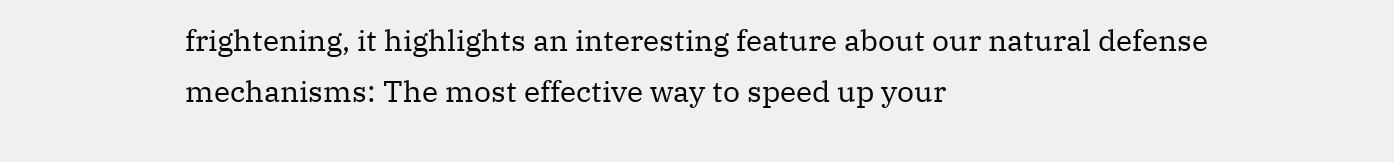frightening, it highlights an interesting feature about our natural defense mechanisms: The most effective way to speed up your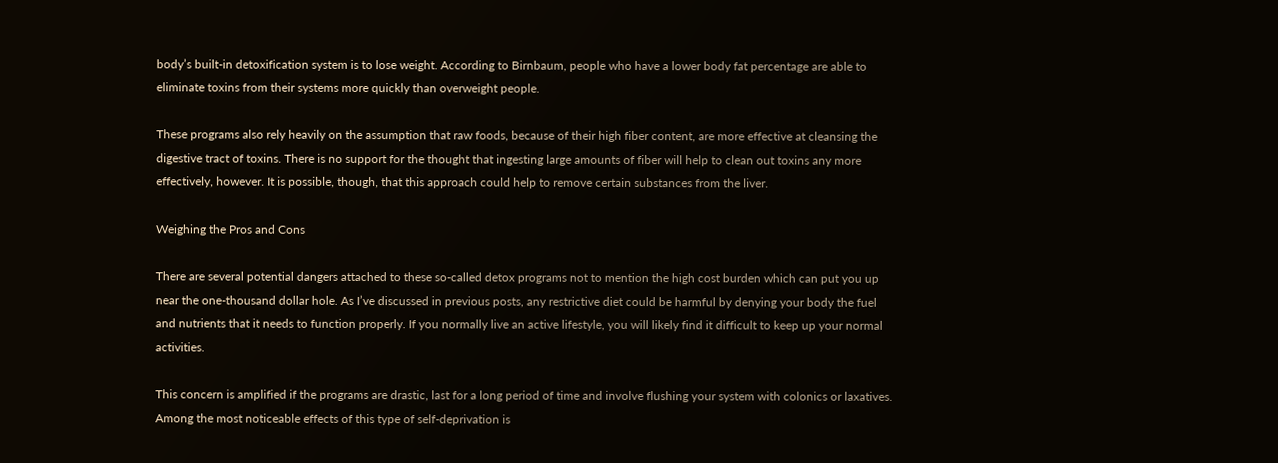body’s built-in detoxification system is to lose weight. According to Birnbaum, people who have a lower body fat percentage are able to eliminate toxins from their systems more quickly than overweight people.

These programs also rely heavily on the assumption that raw foods, because of their high fiber content, are more effective at cleansing the digestive tract of toxins. There is no support for the thought that ingesting large amounts of fiber will help to clean out toxins any more effectively, however. It is possible, though, that this approach could help to remove certain substances from the liver.

Weighing the Pros and Cons

There are several potential dangers attached to these so-called detox programs not to mention the high cost burden which can put you up near the one-thousand dollar hole. As I’ve discussed in previous posts, any restrictive diet could be harmful by denying your body the fuel and nutrients that it needs to function properly. If you normally live an active lifestyle, you will likely find it difficult to keep up your normal activities.

This concern is amplified if the programs are drastic, last for a long period of time and involve flushing your system with colonics or laxatives. Among the most noticeable effects of this type of self-deprivation is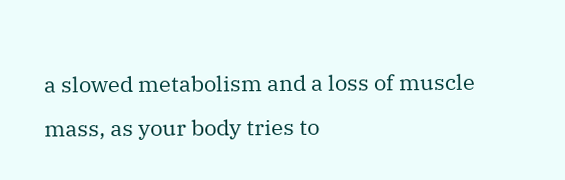a slowed metabolism and a loss of muscle mass, as your body tries to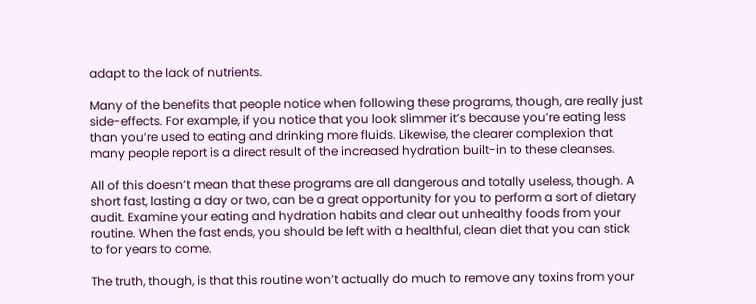adapt to the lack of nutrients.

Many of the benefits that people notice when following these programs, though, are really just side-effects. For example, if you notice that you look slimmer it’s because you’re eating less than you’re used to eating and drinking more fluids. Likewise, the clearer complexion that many people report is a direct result of the increased hydration built-in to these cleanses.

All of this doesn’t mean that these programs are all dangerous and totally useless, though. A short fast, lasting a day or two, can be a great opportunity for you to perform a sort of dietary audit. Examine your eating and hydration habits and clear out unhealthy foods from your routine. When the fast ends, you should be left with a healthful, clean diet that you can stick to for years to come.

The truth, though, is that this routine won’t actually do much to remove any toxins from your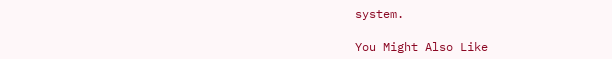system.

You Might Also Like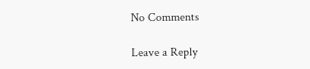No Comments

Leave a Reply